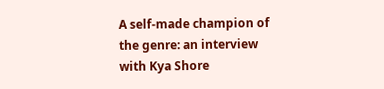A self-made champion of the genre: an interview with Kya Shore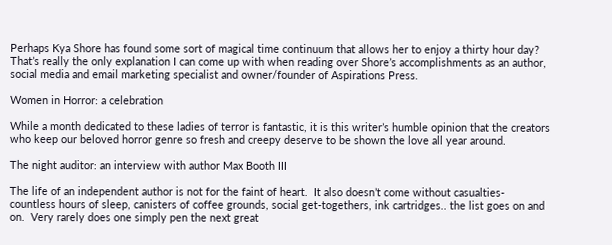Perhaps Kya Shore has found some sort of magical time continuum that allows her to enjoy a thirty hour day? That’s really the only explanation I can come up with when reading over Shore’s accomplishments as an author, social media and email marketing specialist and owner/founder of Aspirations Press.

Women in Horror: a celebration

While a month dedicated to these ladies of terror is fantastic, it is this writer’s humble opinion that the creators who keep our beloved horror genre so fresh and creepy deserve to be shown the love all year around.

The night auditor: an interview with author Max Booth III

The life of an independent author is not for the faint of heart.  It also doesn’t come without casualties- countless hours of sleep, canisters of coffee grounds, social get-togethers, ink cartridges.. the list goes on and on.  Very rarely does one simply pen the next great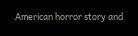American horror story and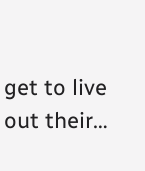get to live out their…